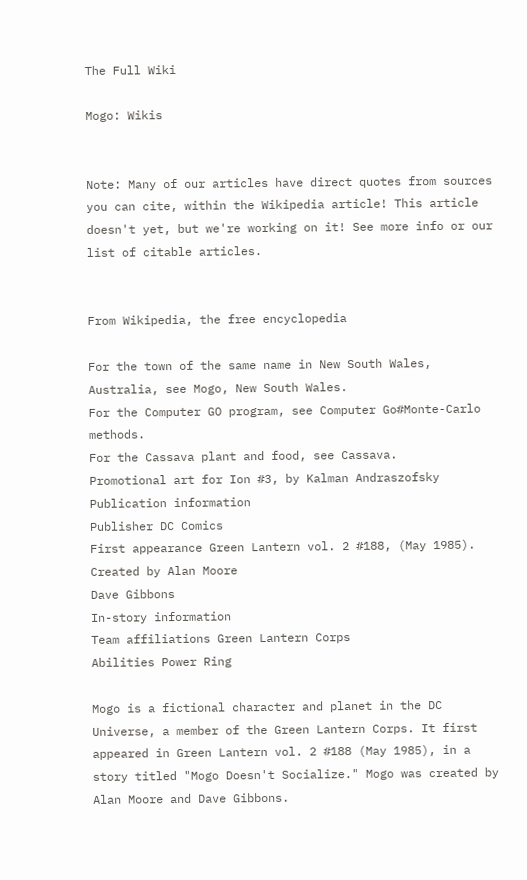The Full Wiki

Mogo: Wikis


Note: Many of our articles have direct quotes from sources you can cite, within the Wikipedia article! This article doesn't yet, but we're working on it! See more info or our list of citable articles.


From Wikipedia, the free encyclopedia

For the town of the same name in New South Wales, Australia, see Mogo, New South Wales.
For the Computer GO program, see Computer Go#Monte-Carlo methods.
For the Cassava plant and food, see Cassava.
Promotional art for Ion #3, by Kalman Andraszofsky
Publication information
Publisher DC Comics
First appearance Green Lantern vol. 2 #188, (May 1985).
Created by Alan Moore
Dave Gibbons
In-story information
Team affiliations Green Lantern Corps
Abilities Power Ring

Mogo is a fictional character and planet in the DC Universe, a member of the Green Lantern Corps. It first appeared in Green Lantern vol. 2 #188 (May 1985), in a story titled "Mogo Doesn't Socialize." Mogo was created by Alan Moore and Dave Gibbons.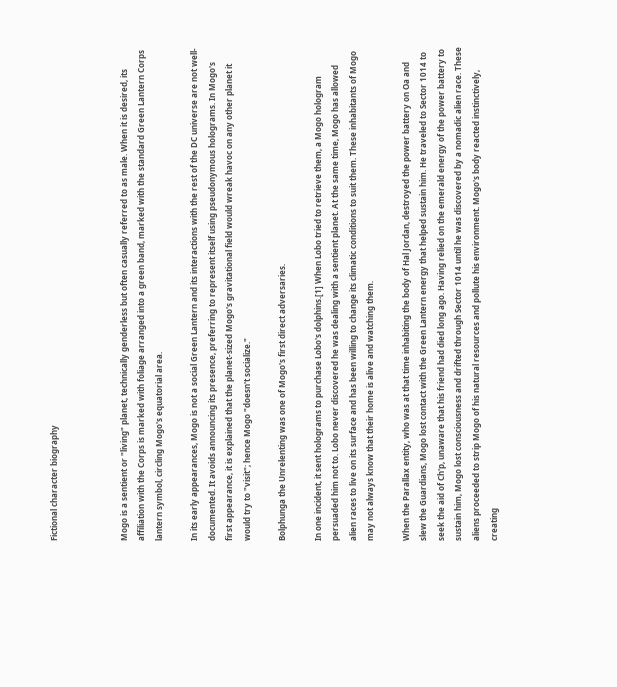Fictional character biography



Mogo is a sentient or "living" planet, technically genderless but often casually referred to as male. When it is desired, its affiliation with the Corps is marked with foliage arranged into a green band, marked with the standard Green Lantern Corps lantern symbol, circling Mogo's equatorial area.

In its early appearances, Mogo is not a social Green Lantern and its interactions with the rest of the DC universe are not well-documented. It avoids announcing its presence, preferring to represent itself using pseudonymous holograms. In Mogo's first appearance, it is explained that the planet-sized Mogo's gravitational field would wreak havoc on any other planet it would try to "visit"; hence Mogo "doesn't socialize."

Bolphunga the Unrelenting was one of Mogo's first direct adversaries.

In one incident, it sent holograms to purchase Lobo's dolphins.[1] When Lobo tried to retrieve them, a Mogo hologram persuaded him not to. Lobo never discovered he was dealing with a sentient planet. At the same time, Mogo has allowed alien races to live on its surface and has been willing to change its climatic conditions to suit them. These inhabitants of Mogo may not always know that their home is alive and watching them.

When the Parallax entity, who was at that time inhabiting the body of Hal Jordan, destroyed the power battery on Oa and slew the Guardians, Mogo lost contact with the Green Lantern energy that helped sustain him. He traveled to Sector 1014 to seek the aid of Ch'p, unaware that his friend had died long ago. Having relied on the emerald energy of the power battery to sustain him, Mogo lost consciousness and drifted through Sector 1014 until he was discovered by a nomadic alien race. These aliens proceeded to strip Mogo of his natural resources and pollute his environment. Mogo's body reacted instinctively, creating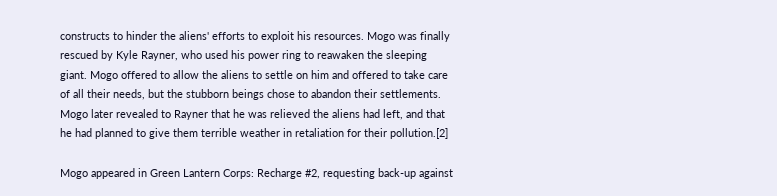constructs to hinder the aliens' efforts to exploit his resources. Mogo was finally rescued by Kyle Rayner, who used his power ring to reawaken the sleeping giant. Mogo offered to allow the aliens to settle on him and offered to take care of all their needs, but the stubborn beings chose to abandon their settlements. Mogo later revealed to Rayner that he was relieved the aliens had left, and that he had planned to give them terrible weather in retaliation for their pollution.[2]

Mogo appeared in Green Lantern Corps: Recharge #2, requesting back-up against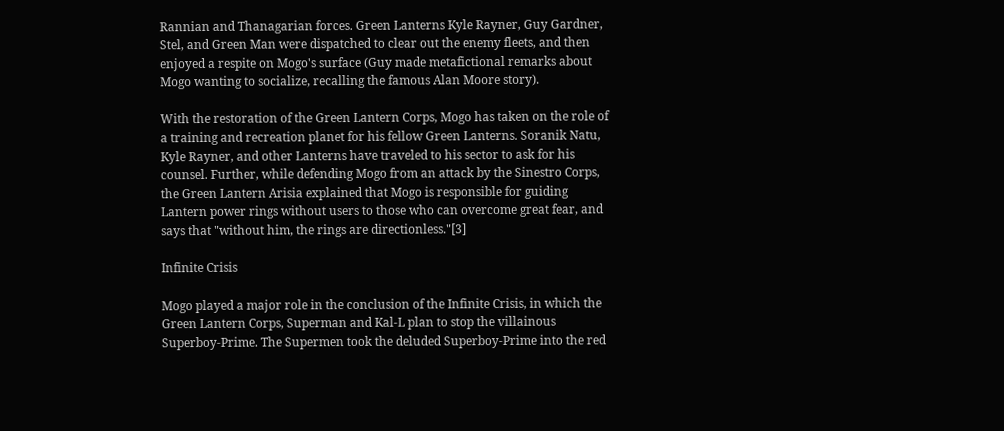Rannian and Thanagarian forces. Green Lanterns Kyle Rayner, Guy Gardner, Stel, and Green Man were dispatched to clear out the enemy fleets, and then enjoyed a respite on Mogo's surface (Guy made metafictional remarks about Mogo wanting to socialize, recalling the famous Alan Moore story).

With the restoration of the Green Lantern Corps, Mogo has taken on the role of a training and recreation planet for his fellow Green Lanterns. Soranik Natu, Kyle Rayner, and other Lanterns have traveled to his sector to ask for his counsel. Further, while defending Mogo from an attack by the Sinestro Corps, the Green Lantern Arisia explained that Mogo is responsible for guiding Lantern power rings without users to those who can overcome great fear, and says that "without him, the rings are directionless."[3]

Infinite Crisis

Mogo played a major role in the conclusion of the Infinite Crisis, in which the Green Lantern Corps, Superman and Kal-L plan to stop the villainous Superboy-Prime. The Supermen took the deluded Superboy-Prime into the red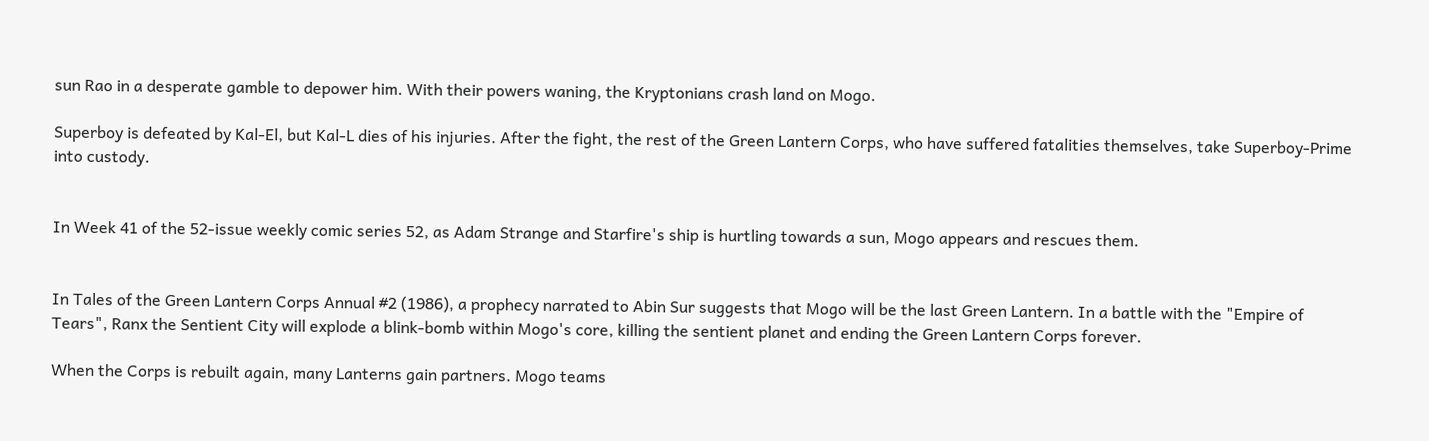sun Rao in a desperate gamble to depower him. With their powers waning, the Kryptonians crash land on Mogo.

Superboy is defeated by Kal-El, but Kal-L dies of his injuries. After the fight, the rest of the Green Lantern Corps, who have suffered fatalities themselves, take Superboy-Prime into custody.


In Week 41 of the 52-issue weekly comic series 52, as Adam Strange and Starfire's ship is hurtling towards a sun, Mogo appears and rescues them.


In Tales of the Green Lantern Corps Annual #2 (1986), a prophecy narrated to Abin Sur suggests that Mogo will be the last Green Lantern. In a battle with the "Empire of Tears", Ranx the Sentient City will explode a blink-bomb within Mogo's core, killing the sentient planet and ending the Green Lantern Corps forever.

When the Corps is rebuilt again, many Lanterns gain partners. Mogo teams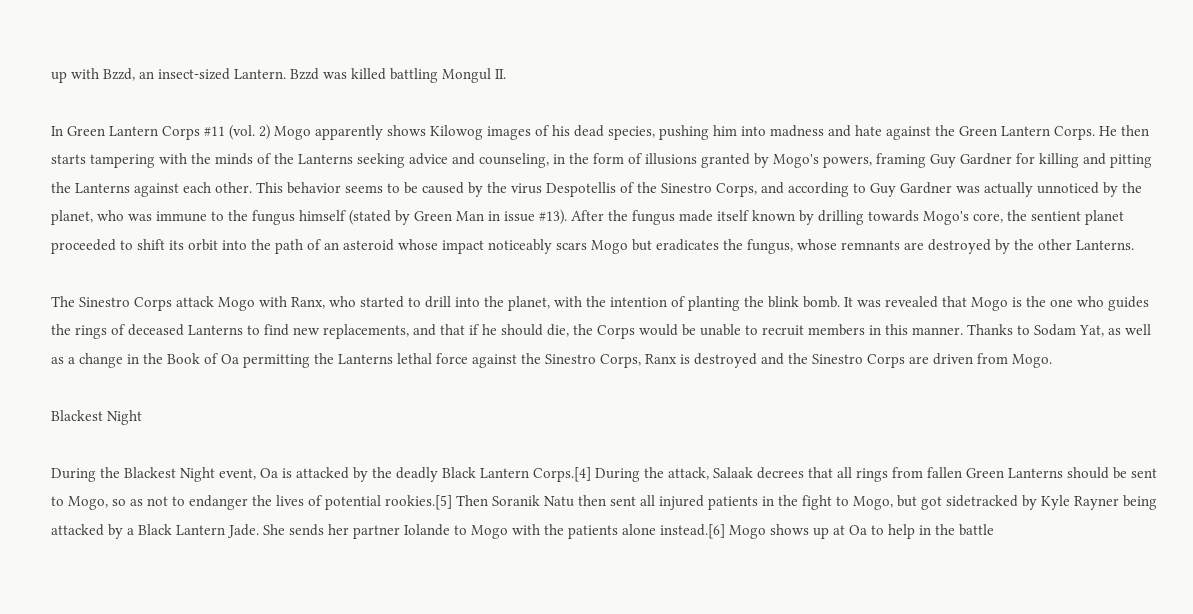up with Bzzd, an insect-sized Lantern. Bzzd was killed battling Mongul II.

In Green Lantern Corps #11 (vol. 2) Mogo apparently shows Kilowog images of his dead species, pushing him into madness and hate against the Green Lantern Corps. He then starts tampering with the minds of the Lanterns seeking advice and counseling, in the form of illusions granted by Mogo's powers, framing Guy Gardner for killing and pitting the Lanterns against each other. This behavior seems to be caused by the virus Despotellis of the Sinestro Corps, and according to Guy Gardner was actually unnoticed by the planet, who was immune to the fungus himself (stated by Green Man in issue #13). After the fungus made itself known by drilling towards Mogo's core, the sentient planet proceeded to shift its orbit into the path of an asteroid whose impact noticeably scars Mogo but eradicates the fungus, whose remnants are destroyed by the other Lanterns.

The Sinestro Corps attack Mogo with Ranx, who started to drill into the planet, with the intention of planting the blink bomb. It was revealed that Mogo is the one who guides the rings of deceased Lanterns to find new replacements, and that if he should die, the Corps would be unable to recruit members in this manner. Thanks to Sodam Yat, as well as a change in the Book of Oa permitting the Lanterns lethal force against the Sinestro Corps, Ranx is destroyed and the Sinestro Corps are driven from Mogo.

Blackest Night

During the Blackest Night event, Oa is attacked by the deadly Black Lantern Corps.[4] During the attack, Salaak decrees that all rings from fallen Green Lanterns should be sent to Mogo, so as not to endanger the lives of potential rookies.[5] Then Soranik Natu then sent all injured patients in the fight to Mogo, but got sidetracked by Kyle Rayner being attacked by a Black Lantern Jade. She sends her partner Iolande to Mogo with the patients alone instead.[6] Mogo shows up at Oa to help in the battle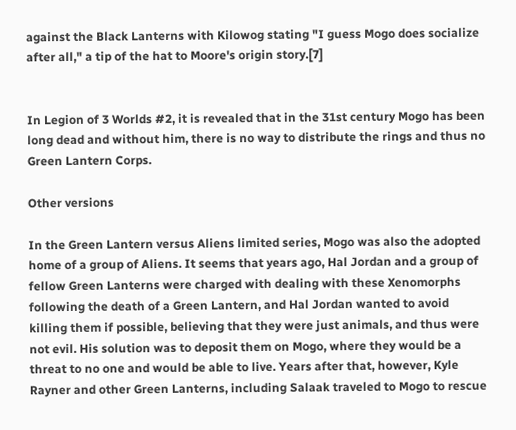against the Black Lanterns with Kilowog stating "I guess Mogo does socialize after all," a tip of the hat to Moore's origin story.[7]


In Legion of 3 Worlds #2, it is revealed that in the 31st century Mogo has been long dead and without him, there is no way to distribute the rings and thus no Green Lantern Corps.

Other versions

In the Green Lantern versus Aliens limited series, Mogo was also the adopted home of a group of Aliens. It seems that years ago, Hal Jordan and a group of fellow Green Lanterns were charged with dealing with these Xenomorphs following the death of a Green Lantern, and Hal Jordan wanted to avoid killing them if possible, believing that they were just animals, and thus were not evil. His solution was to deposit them on Mogo, where they would be a threat to no one and would be able to live. Years after that, however, Kyle Rayner and other Green Lanterns, including Salaak traveled to Mogo to rescue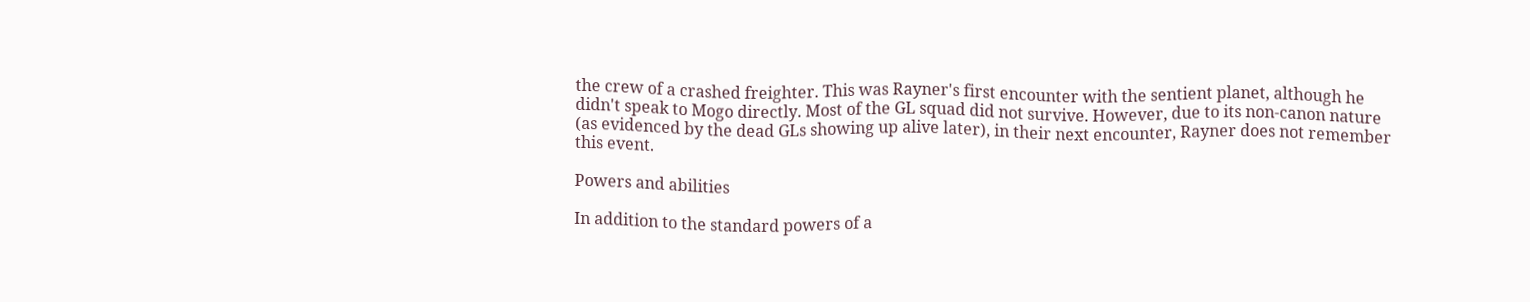the crew of a crashed freighter. This was Rayner's first encounter with the sentient planet, although he didn't speak to Mogo directly. Most of the GL squad did not survive. However, due to its non-canon nature (as evidenced by the dead GLs showing up alive later), in their next encounter, Rayner does not remember this event.

Powers and abilities

In addition to the standard powers of a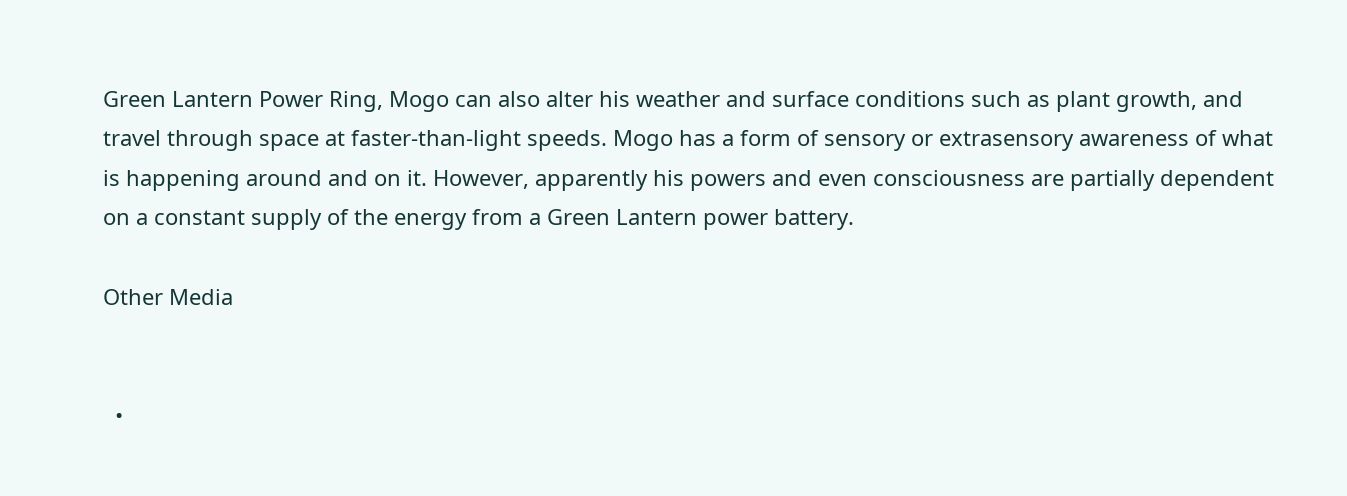Green Lantern Power Ring, Mogo can also alter his weather and surface conditions such as plant growth, and travel through space at faster-than-light speeds. Mogo has a form of sensory or extrasensory awareness of what is happening around and on it. However, apparently his powers and even consciousness are partially dependent on a constant supply of the energy from a Green Lantern power battery.

Other Media


  •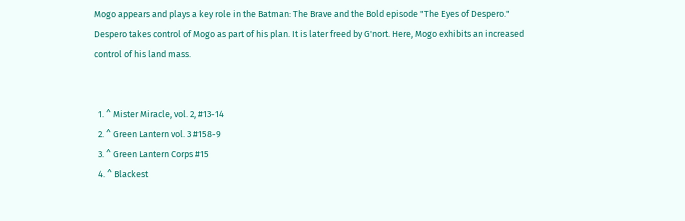Mogo appears and plays a key role in the Batman: The Brave and the Bold episode "The Eyes of Despero." Despero takes control of Mogo as part of his plan. It is later freed by G'nort. Here, Mogo exhibits an increased control of his land mass.


  1. ^ Mister Miracle, vol. 2, #13-14
  2. ^ Green Lantern vol. 3 #158-9
  3. ^ Green Lantern Corps #15
  4. ^ Blackest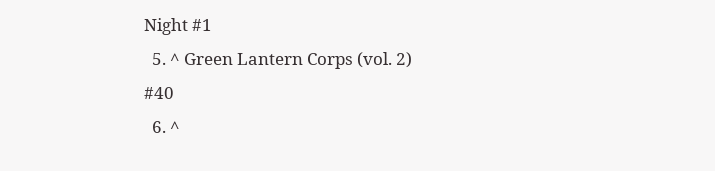Night #1
  5. ^ Green Lantern Corps (vol. 2) #40
  6. ^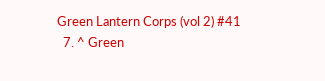Green Lantern Corps (vol 2) #41
  7. ^ Green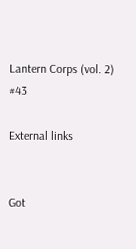Lantern Corps (vol. 2) #43

External links


Got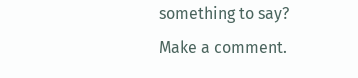something to say? Make a comment.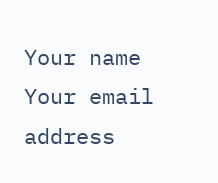Your name
Your email address